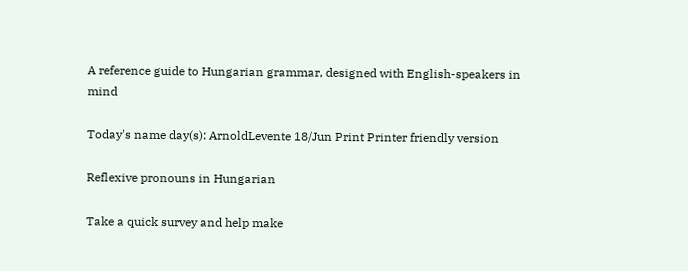A reference guide to Hungarian grammar, designed with English-speakers in mind

Today's name day(s): ArnoldLevente 18/Jun Print Printer friendly version

Reflexive pronouns in Hungarian

Take a quick survey and help make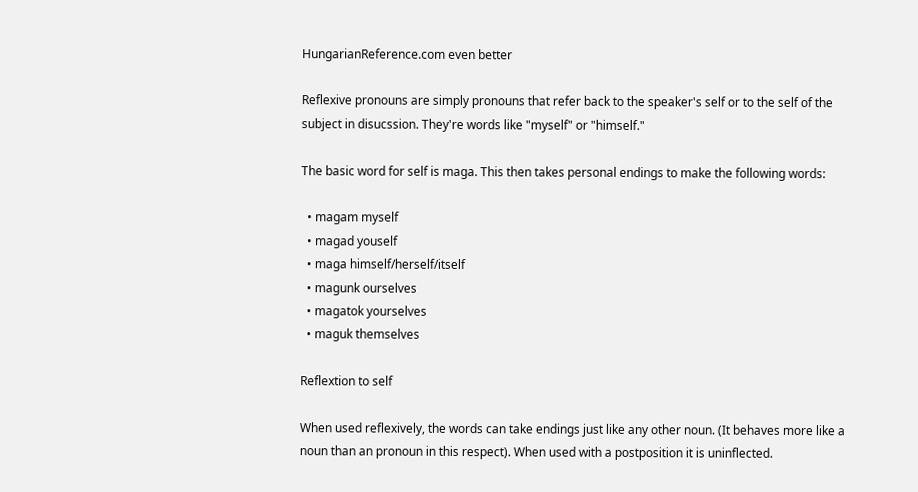HungarianReference.com even better

Reflexive pronouns are simply pronouns that refer back to the speaker's self or to the self of the subject in disucssion. They're words like "myself" or "himself."

The basic word for self is maga. This then takes personal endings to make the following words:

  • magam myself
  • magad youself
  • maga himself/herself/itself
  • magunk ourselves
  • magatok yourselves
  • maguk themselves

Reflextion to self

When used reflexively, the words can take endings just like any other noun. (It behaves more like a noun than an pronoun in this respect). When used with a postposition it is uninflected.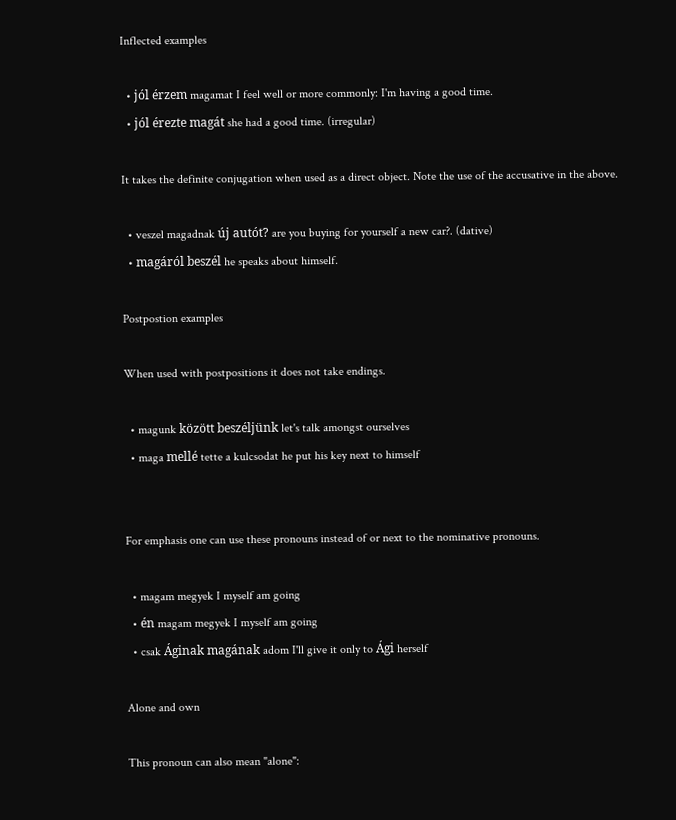Inflected examples

  • jól érzem magamat I feel well or more commonly: I'm having a good time.
  • jól érezte magát she had a good time. (irregular)

It takes the definite conjugation when used as a direct object. Note the use of the accusative in the above.

  • veszel magadnak új autót? are you buying for yourself a new car?. (dative)
  • magáról beszél he speaks about himself.

Postpostion examples

When used with postpositions it does not take endings.

  • magunk között beszéljünk let's talk amongst ourselves
  • maga mellé tette a kulcsodat he put his key next to himself


For emphasis one can use these pronouns instead of or next to the nominative pronouns.

  • magam megyek I myself am going
  • én magam megyek I myself am going
  • csak Áginak magának adom I'll give it only to Ági herself

Alone and own

This pronoun can also mean "alone":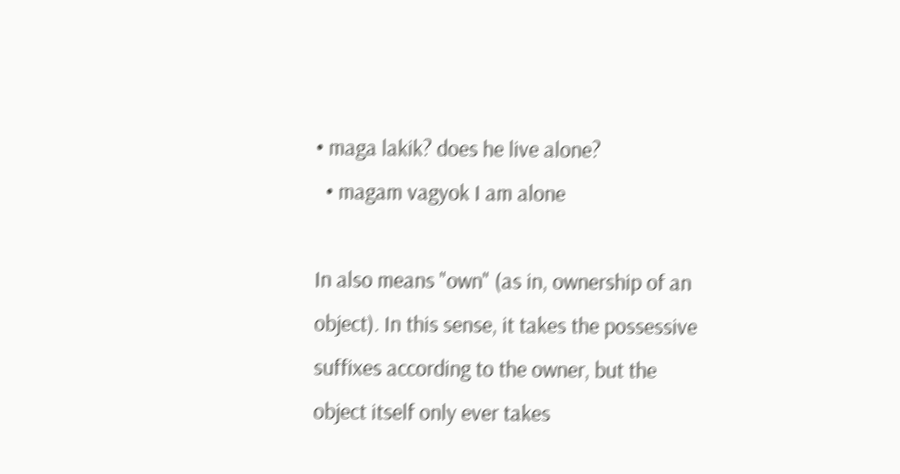• maga lakik? does he live alone?
  • magam vagyok I am alone

In also means "own" (as in, ownership of an object). In this sense, it takes the possessive suffixes according to the owner, but the object itself only ever takes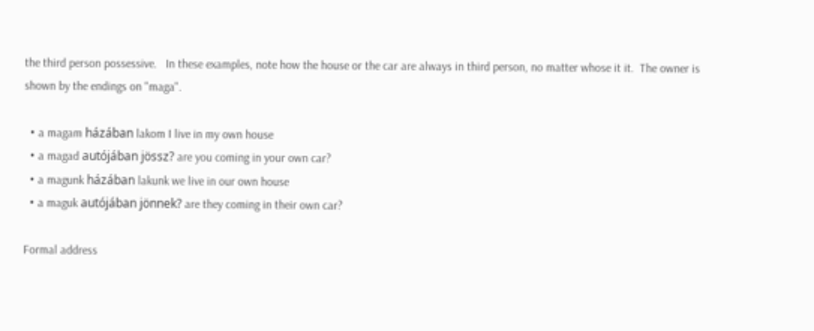the third person possessive.   In these examples, note how the house or the car are always in third person, no matter whose it it.  The owner is shown by the endings on "maga".

  • a magam házában lakom I live in my own house
  • a magad autójában jössz? are you coming in your own car?
  • a magunk házában lakunk we live in our own house
  • a maguk autójában jönnek? are they coming in their own car?

Formal address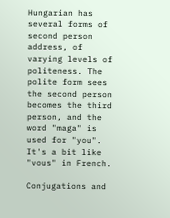Hungarian has several forms of second person address, of varying levels of politeness. The polite form sees the second person becomes the third person, and the word "maga" is used for "you". It's a bit like "vous" in French.

Conjugations and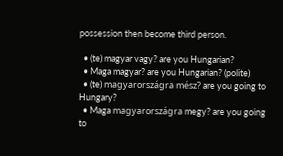possession then become third person.

  • (te) magyar vagy? are you Hungarian?
  • Maga magyar? are you Hungarian? (polite)
  • (te) magyarországra mész? are you going to Hungary?
  • Maga magyarországra megy? are you going to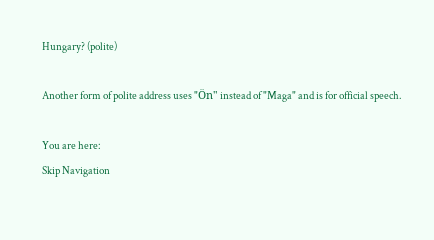Hungary? (polite)

Another form of polite address uses "Ön" instead of "Maga" and is for official speech.

You are here:
Skip Navigation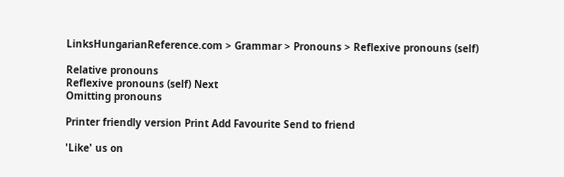LinksHungarianReference.com > Grammar > Pronouns > Reflexive pronouns (self)

Relative pronouns
Reflexive pronouns (self) Next
Omitting pronouns

Printer friendly version Print Add Favourite Send to friend

'Like' us on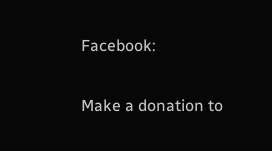Facebook:

Make a donation to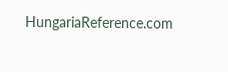HungariaReference.com